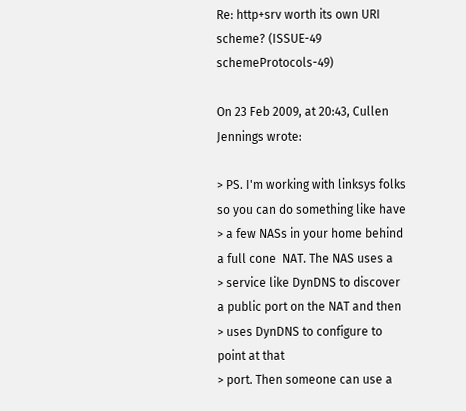Re: http+srv worth its own URI scheme? (ISSUE-49 schemeProtocols-49)

On 23 Feb 2009, at 20:43, Cullen Jennings wrote:

> PS. I'm working with linksys folks so you can do something like have
> a few NASs in your home behind a full cone  NAT. The NAS uses a
> service like DynDNS to discover a public port on the NAT and then
> uses DynDNS to configure to point at that
> port. Then someone can use a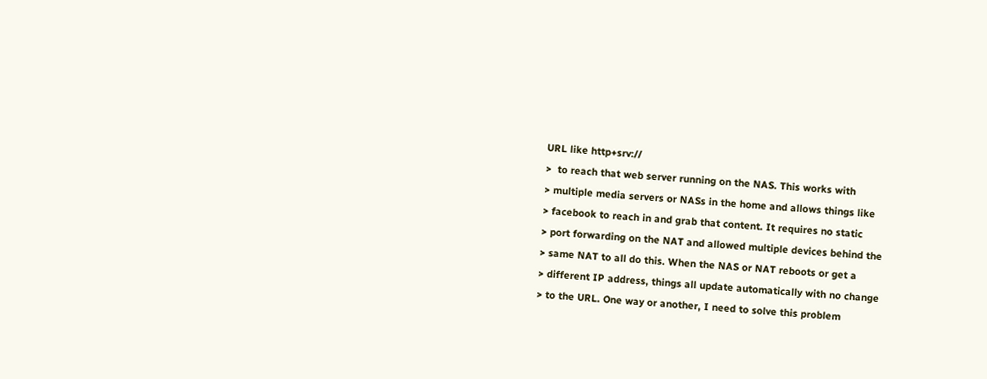URL like http+srv://
>  to reach that web server running on the NAS. This works with
> multiple media servers or NASs in the home and allows things like
> facebook to reach in and grab that content. It requires no static
> port forwarding on the NAT and allowed multiple devices behind the
> same NAT to all do this. When the NAS or NAT reboots or get a
> different IP address, things all update automatically with no change
> to the URL. One way or another, I need to solve this problem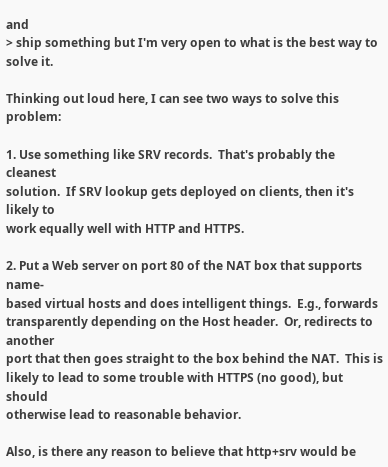and
> ship something but I'm very open to what is the best way to solve it.

Thinking out loud here, I can see two ways to solve this problem:

1. Use something like SRV records.  That's probably the cleanest
solution.  If SRV lookup gets deployed on clients, then it's likely to
work equally well with HTTP and HTTPS.

2. Put a Web server on port 80 of the NAT box that supports name-
based virtual hosts and does intelligent things.  E.g., forwards
transparently depending on the Host header.  Or, redirects to another
port that then goes straight to the box behind the NAT.  This is
likely to lead to some trouble with HTTPS (no good), but should
otherwise lead to reasonable behavior.

Also, is there any reason to believe that http+srv would be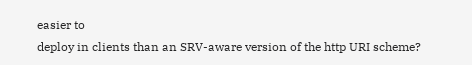easier to
deploy in clients than an SRV-aware version of the http URI scheme?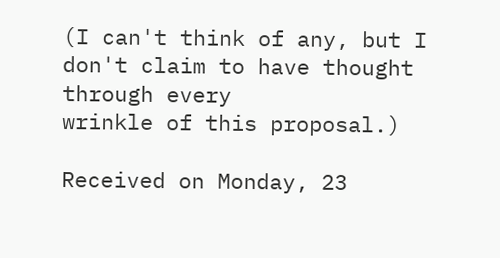(I can't think of any, but I don't claim to have thought through every
wrinkle of this proposal.)

Received on Monday, 23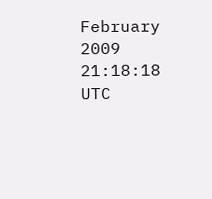February 2009 21:18:18 UTC